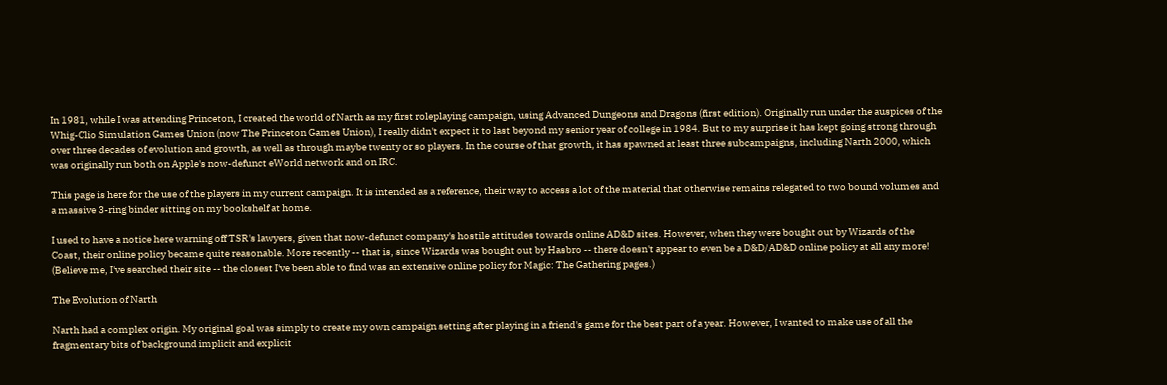In 1981, while I was attending Princeton, I created the world of Narth as my first roleplaying campaign, using Advanced Dungeons and Dragons (first edition). Originally run under the auspices of the Whig-Clio Simulation Games Union (now The Princeton Games Union), I really didn't expect it to last beyond my senior year of college in 1984. But to my surprise it has kept going strong through over three decades of evolution and growth, as well as through maybe twenty or so players. In the course of that growth, it has spawned at least three subcampaigns, including Narth 2000, which was originally run both on Apple's now-defunct eWorld network and on IRC.

This page is here for the use of the players in my current campaign. It is intended as a reference, their way to access a lot of the material that otherwise remains relegated to two bound volumes and a massive 3-ring binder sitting on my bookshelf at home.

I used to have a notice here warning off TSR's lawyers, given that now-defunct company's hostile attitudes towards online AD&D sites. However, when they were bought out by Wizards of the Coast, their online policy became quite reasonable. More recently -- that is, since Wizards was bought out by Hasbro -- there doesn't appear to even be a D&D/AD&D online policy at all any more! (Believe me, I've searched their site -- the closest I've been able to find was an extensive online policy for Magic: The Gathering pages.)

The Evolution of Narth

Narth had a complex origin. My original goal was simply to create my own campaign setting after playing in a friend's game for the best part of a year. However, I wanted to make use of all the fragmentary bits of background implicit and explicit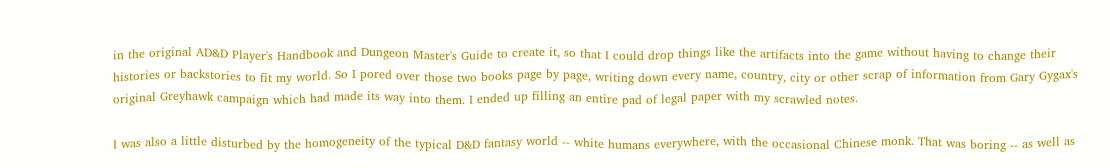in the original AD&D Player's Handbook and Dungeon Master's Guide to create it, so that I could drop things like the artifacts into the game without having to change their histories or backstories to fit my world. So I pored over those two books page by page, writing down every name, country, city or other scrap of information from Gary Gygax's original Greyhawk campaign which had made its way into them. I ended up filling an entire pad of legal paper with my scrawled notes.

I was also a little disturbed by the homogeneity of the typical D&D fantasy world -- white humans everywhere, with the occasional Chinese monk. That was boring -- as well as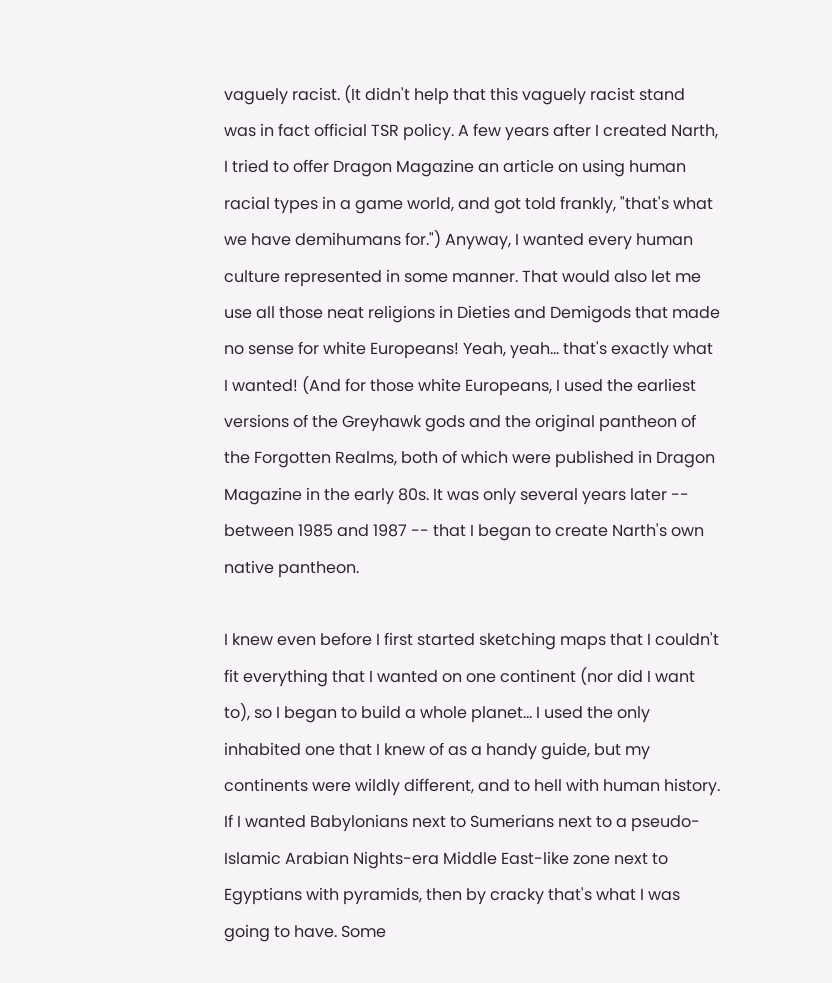vaguely racist. (It didn't help that this vaguely racist stand was in fact official TSR policy. A few years after I created Narth, I tried to offer Dragon Magazine an article on using human racial types in a game world, and got told frankly, "that's what we have demihumans for.") Anyway, I wanted every human culture represented in some manner. That would also let me use all those neat religions in Dieties and Demigods that made no sense for white Europeans! Yeah, yeah... that's exactly what I wanted! (And for those white Europeans, I used the earliest versions of the Greyhawk gods and the original pantheon of the Forgotten Realms, both of which were published in Dragon Magazine in the early 80s. It was only several years later -- between 1985 and 1987 -- that I began to create Narth's own native pantheon.

I knew even before I first started sketching maps that I couldn't fit everything that I wanted on one continent (nor did I want to), so I began to build a whole planet... I used the only inhabited one that I knew of as a handy guide, but my continents were wildly different, and to hell with human history. If I wanted Babylonians next to Sumerians next to a pseudo-Islamic Arabian Nights-era Middle East-like zone next to Egyptians with pyramids, then by cracky that's what I was going to have. Some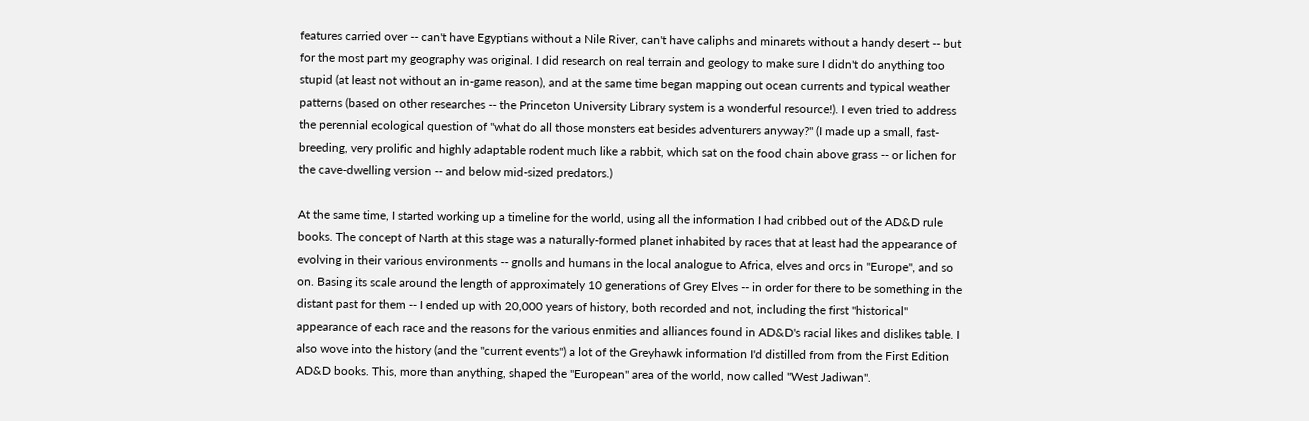features carried over -- can't have Egyptians without a Nile River, can't have caliphs and minarets without a handy desert -- but for the most part my geography was original. I did research on real terrain and geology to make sure I didn't do anything too stupid (at least not without an in-game reason), and at the same time began mapping out ocean currents and typical weather patterns (based on other researches -- the Princeton University Library system is a wonderful resource!). I even tried to address the perennial ecological question of "what do all those monsters eat besides adventurers anyway?" (I made up a small, fast-breeding, very prolific and highly adaptable rodent much like a rabbit, which sat on the food chain above grass -- or lichen for the cave-dwelling version -- and below mid-sized predators.)

At the same time, I started working up a timeline for the world, using all the information I had cribbed out of the AD&D rule books. The concept of Narth at this stage was a naturally-formed planet inhabited by races that at least had the appearance of evolving in their various environments -- gnolls and humans in the local analogue to Africa, elves and orcs in "Europe", and so on. Basing its scale around the length of approximately 10 generations of Grey Elves -- in order for there to be something in the distant past for them -- I ended up with 20,000 years of history, both recorded and not, including the first "historical" appearance of each race and the reasons for the various enmities and alliances found in AD&D's racial likes and dislikes table. I also wove into the history (and the "current events") a lot of the Greyhawk information I'd distilled from from the First Edition AD&D books. This, more than anything, shaped the "European" area of the world, now called "West Jadiwan".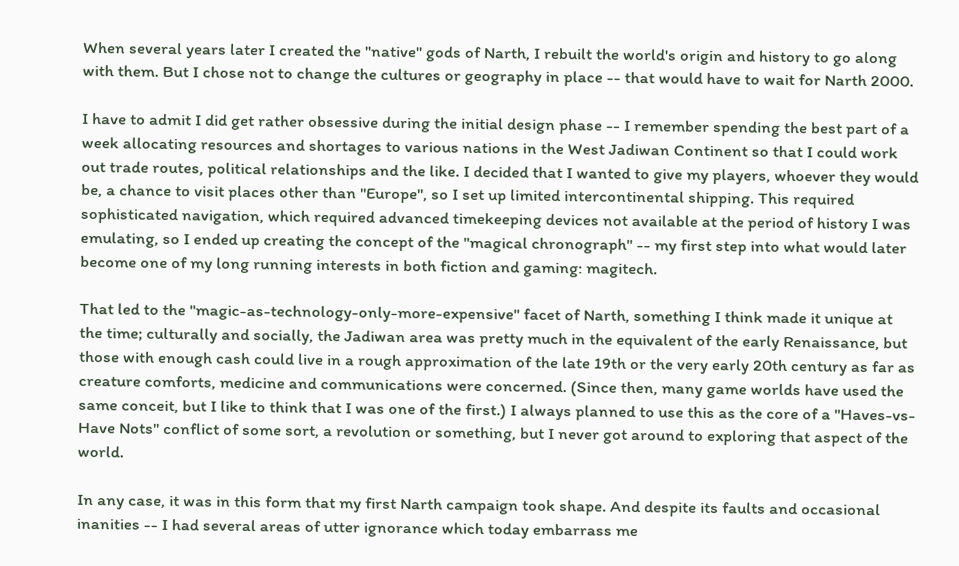When several years later I created the "native" gods of Narth, I rebuilt the world's origin and history to go along with them. But I chose not to change the cultures or geography in place -- that would have to wait for Narth 2000.

I have to admit I did get rather obsessive during the initial design phase -- I remember spending the best part of a week allocating resources and shortages to various nations in the West Jadiwan Continent so that I could work out trade routes, political relationships and the like. I decided that I wanted to give my players, whoever they would be, a chance to visit places other than "Europe", so I set up limited intercontinental shipping. This required sophisticated navigation, which required advanced timekeeping devices not available at the period of history I was emulating, so I ended up creating the concept of the "magical chronograph" -- my first step into what would later become one of my long running interests in both fiction and gaming: magitech.

That led to the "magic-as-technology-only-more-expensive" facet of Narth, something I think made it unique at the time; culturally and socially, the Jadiwan area was pretty much in the equivalent of the early Renaissance, but those with enough cash could live in a rough approximation of the late 19th or the very early 20th century as far as creature comforts, medicine and communications were concerned. (Since then, many game worlds have used the same conceit, but I like to think that I was one of the first.) I always planned to use this as the core of a "Haves-vs-Have Nots" conflict of some sort, a revolution or something, but I never got around to exploring that aspect of the world.

In any case, it was in this form that my first Narth campaign took shape. And despite its faults and occasional inanities -- I had several areas of utter ignorance which today embarrass me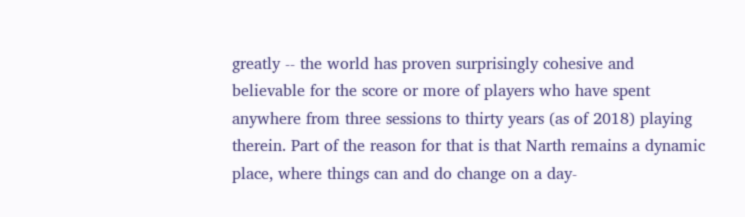greatly -- the world has proven surprisingly cohesive and believable for the score or more of players who have spent anywhere from three sessions to thirty years (as of 2018) playing therein. Part of the reason for that is that Narth remains a dynamic place, where things can and do change on a day-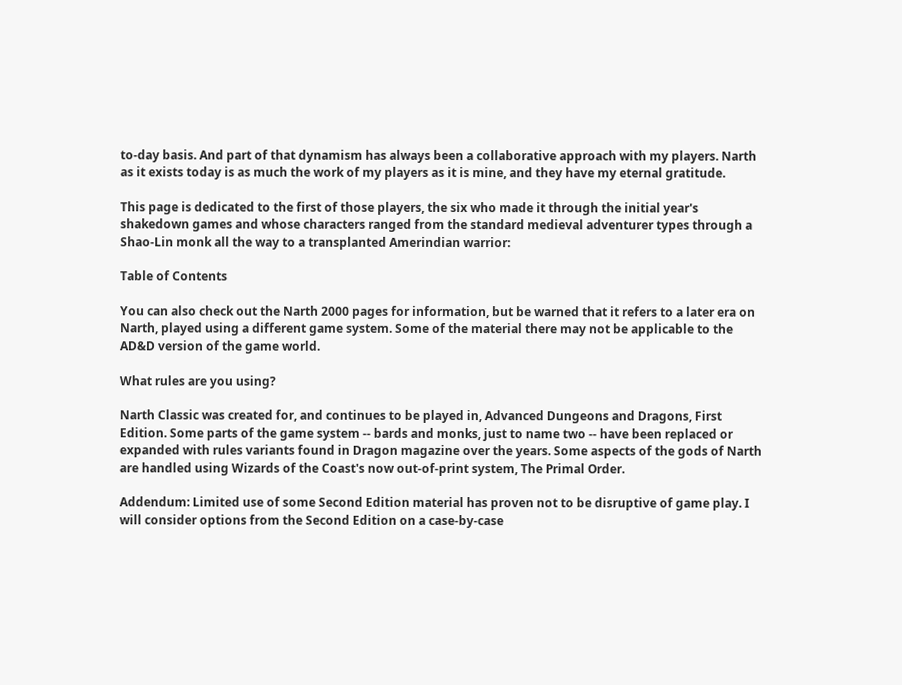to-day basis. And part of that dynamism has always been a collaborative approach with my players. Narth as it exists today is as much the work of my players as it is mine, and they have my eternal gratitude.

This page is dedicated to the first of those players, the six who made it through the initial year's shakedown games and whose characters ranged from the standard medieval adventurer types through a Shao-Lin monk all the way to a transplanted Amerindian warrior:

Table of Contents

You can also check out the Narth 2000 pages for information, but be warned that it refers to a later era on Narth, played using a different game system. Some of the material there may not be applicable to the AD&D version of the game world.

What rules are you using?

Narth Classic was created for, and continues to be played in, Advanced Dungeons and Dragons, First Edition. Some parts of the game system -- bards and monks, just to name two -- have been replaced or expanded with rules variants found in Dragon magazine over the years. Some aspects of the gods of Narth are handled using Wizards of the Coast's now out-of-print system, The Primal Order.

Addendum: Limited use of some Second Edition material has proven not to be disruptive of game play. I will consider options from the Second Edition on a case-by-case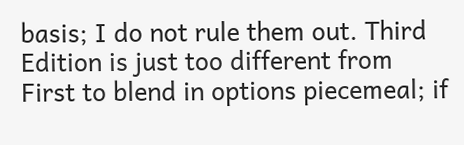basis; I do not rule them out. Third Edition is just too different from First to blend in options piecemeal; if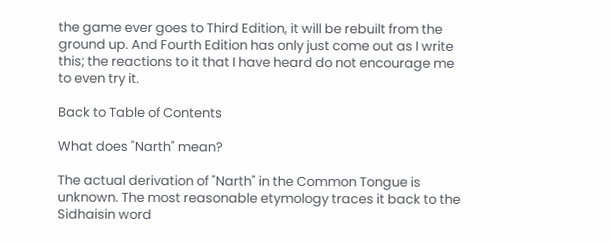the game ever goes to Third Edition, it will be rebuilt from the ground up. And Fourth Edition has only just come out as I write this; the reactions to it that I have heard do not encourage me to even try it.

Back to Table of Contents

What does "Narth" mean?

The actual derivation of "Narth" in the Common Tongue is unknown. The most reasonable etymology traces it back to the Sidhaisin word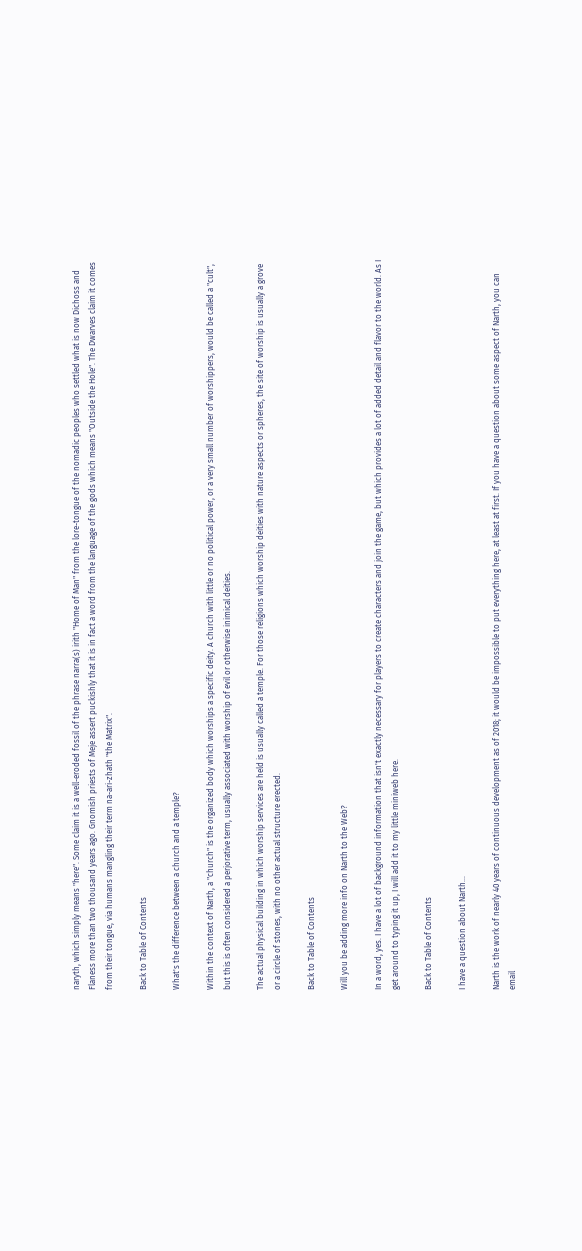naryth, which simply means "here". Some claim it is a well-eroded fossil of the phrase narra(s) irith "Home of Man" from the lore-tongue of the nomadic peoples who settled what is now Dichoss and Flaness more than two thousand years ago. Gnomish priests of Meje assert puckishly that it is in fact a word from the language of the gods which means "Outside the Hole". The Dwarves claim it comes from their tongue, via humans mangling their term na-ari-zhath "the Matrix".

Back to Table of Contents

What's the difference between a church and a temple?

Within the context of Narth, a "church" is the organized body which worships a specific deity. A church with little or no political power, or a very small number of worshippers, would be called a "cult", but this is often considered a perjorative term, usually associated with worship of evil or otherwise inimical deities.

The actual physical building in which worship services are held is usually called a temple. For those religions which worship deities with nature aspects or spheres, the site of worship is usually a grove or a circle of stones, with no other actual structure erected.

Back to Table of Contents

Will you be adding more info on Narth to the Web?

In a word, yes. I have a lot of background information that isn't exactly necessary for players to create characters and join the game, but which provides a lot of added detail and flavor to the world. As I get around to typing it up, I will add it to my little miniweb here.

Back to Table of Contents

I have a question about Narth...

Narth is the work of nearly 40 years of continuous development as of 2018; it would be impossible to put everything here, at least at first. If you have a question about some aspect of Narth, you can email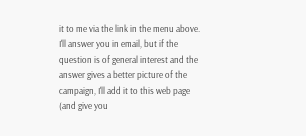it to me via the link in the menu above. I'll answer you in email, but if the question is of general interest and the answer gives a better picture of the campaign, I'll add it to this web page (and give you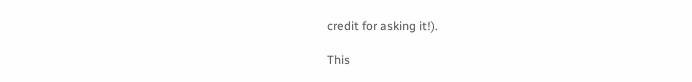credit for asking it!).

This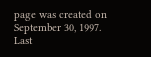page was created on September 30, 1997.
Last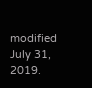modified July 31, 2019.